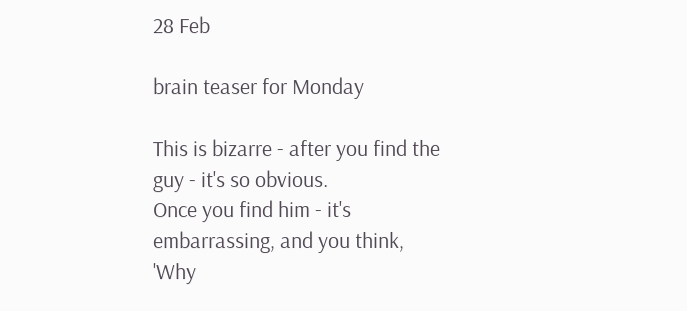28 Feb

brain teaser for Monday

This is bizarre - after you find the guy - it's so obvious.
Once you find him - it's embarrassing, and you think,
'Why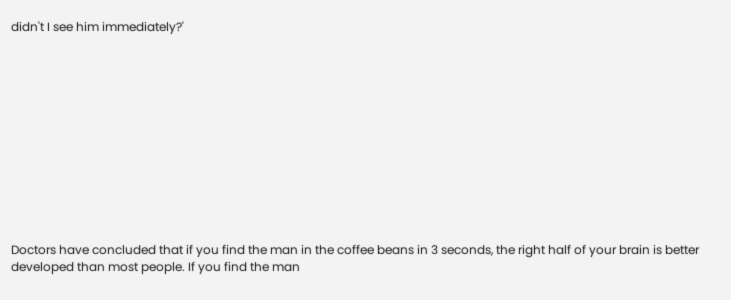didn't I see him immediately?'












Doctors have concluded that if you find the man in the coffee beans in 3 seconds, the right half of your brain is better developed than most people. If you find the man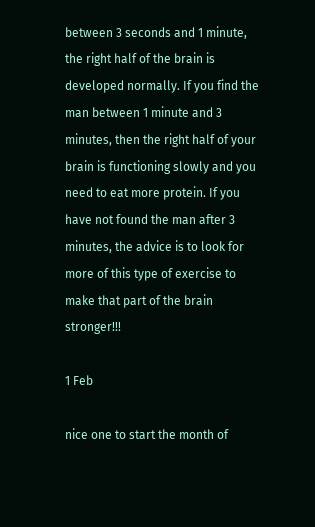between 3 seconds and 1 minute, the right half of the brain is developed normally. If you find the man between 1 minute and 3 minutes, then the right half of your brain is functioning slowly and you need to eat more protein. If you have not found the man after 3 minutes, the advice is to look for more of this type of exercise to make that part of the brain stronger!!!

1 Feb

nice one to start the month of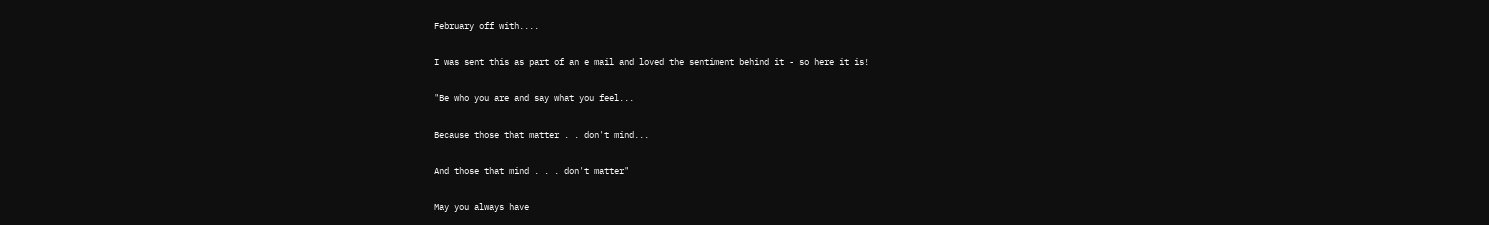February off with....

I was sent this as part of an e mail and loved the sentiment behind it - so here it is!

"Be who you are and say what you feel...

Because those that matter . . don't mind...

And those that mind . . . don't matter"

May you always have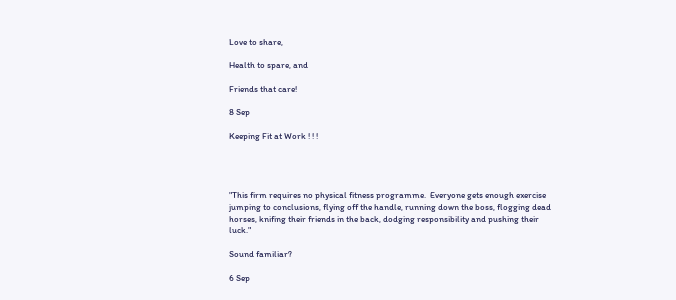Love to share,

Health to spare, and

Friends that care!

8 Sep

Keeping Fit at Work ! ! !




"This firm requires no physical fitness programme.  Everyone gets enough exercise jumping to conclusions, flying off the handle, running down the boss, flogging dead horses, knifing their friends in the back, dodging responsibility and pushing their luck."

Sound familiar?

6 Sep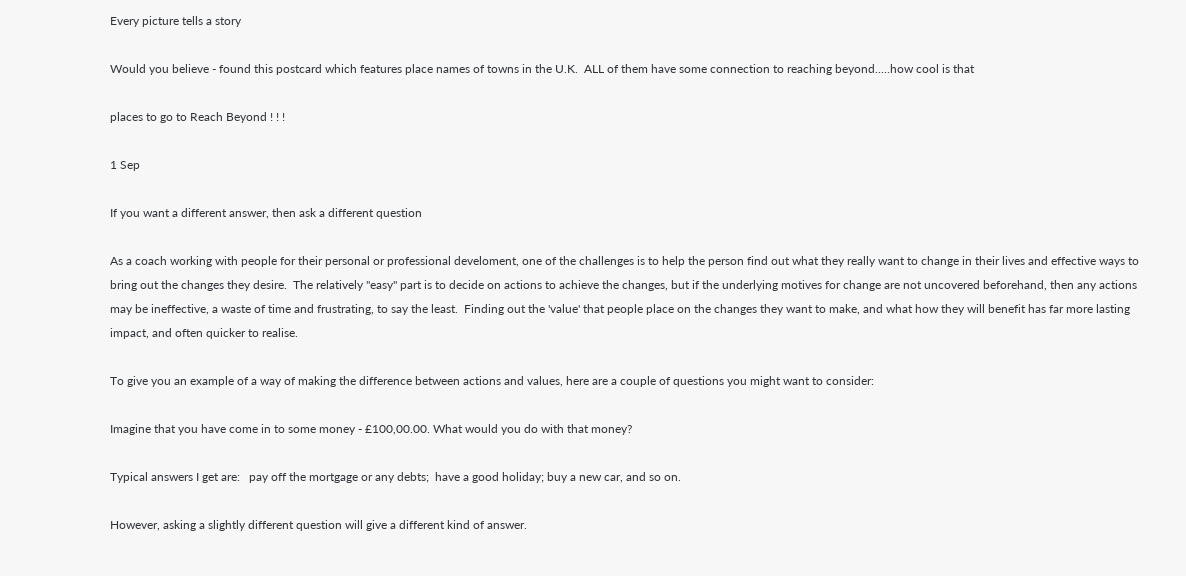Every picture tells a story

Would you believe - found this postcard which features place names of towns in the U.K.  ALL of them have some connection to reaching beyond.....how cool is that

places to go to Reach Beyond ! ! !

1 Sep

If you want a different answer, then ask a different question

As a coach working with people for their personal or professional develoment, one of the challenges is to help the person find out what they really want to change in their lives and effective ways to bring out the changes they desire.  The relatively "easy" part is to decide on actions to achieve the changes, but if the underlying motives for change are not uncovered beforehand, then any actions may be ineffective, a waste of time and frustrating, to say the least.  Finding out the 'value' that people place on the changes they want to make, and what how they will benefit has far more lasting impact, and often quicker to realise.

To give you an example of a way of making the difference between actions and values, here are a couple of questions you might want to consider:

Imagine that you have come in to some money - £100,00.00. What would you do with that money?

Typical answers I get are:   pay off the mortgage or any debts;  have a good holiday; buy a new car, and so on.

However, asking a slightly different question will give a different kind of answer.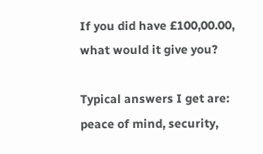If you did have £100,00.00, what would it give you?

Typical answers I get are:  peace of mind, security,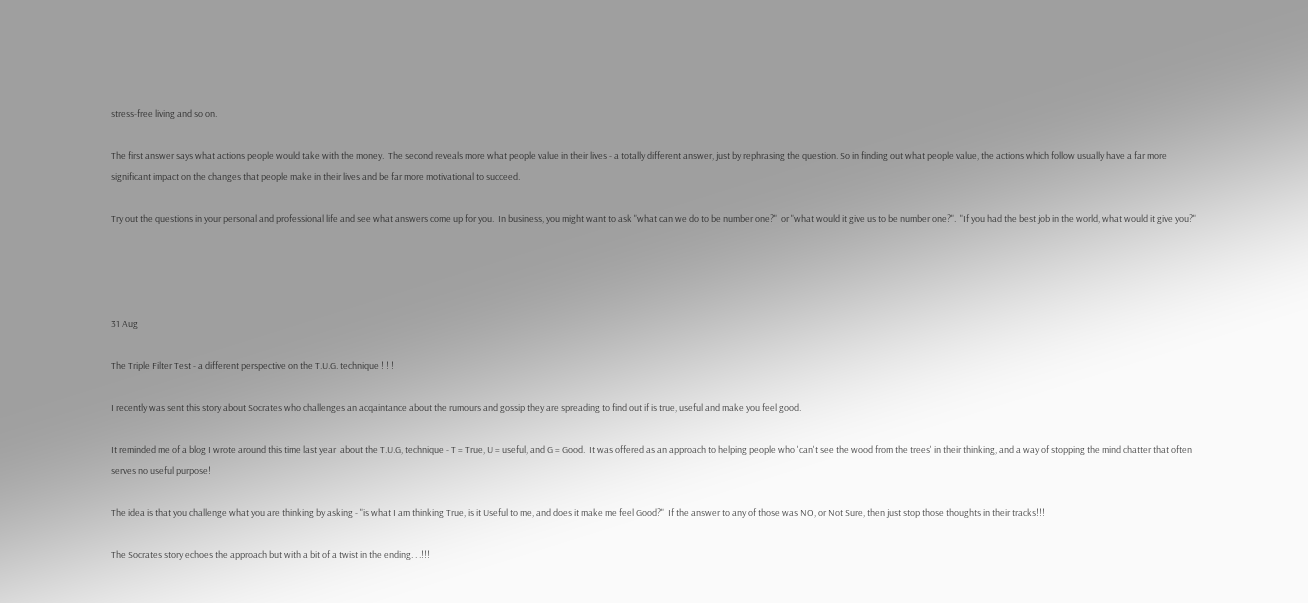stress-free living and so on.

The first answer says what actions people would take with the money.  The second reveals more what people value in their lives - a totally different answer, just by rephrasing the question. So in finding out what people value, the actions which follow usually have a far more significant impact on the changes that people make in their lives and be far more motivational to succeed.

Try out the questions in your personal and professional life and see what answers come up for you.  In business, you might want to ask "what can we do to be number one?"  or "what would it give us to be number one?".  "If you had the best job in the world, what would it give you?"




31 Aug

The Triple Filter Test - a different perspective on the T.U.G. technique ! ! !

I recently was sent this story about Socrates who challenges an acqaintance about the rumours and gossip they are spreading to find out if is true, useful and make you feel good.

It reminded me of a blog I wrote around this time last year  about the T.U.G, technique - T = True, U = useful, and G = Good.  It was offered as an approach to helping people who 'can't see the wood from the trees' in their thinking, and a way of stopping the mind chatter that often serves no useful purpose!

The idea is that you challenge what you are thinking by asking - "is what I am thinking True, is it Useful to me, and does it make me feel Good?"  If the answer to any of those was NO, or Not Sure, then just stop those thoughts in their tracks!!!

The Socrates story echoes the approach but with a bit of a twist in the ending. . .!!!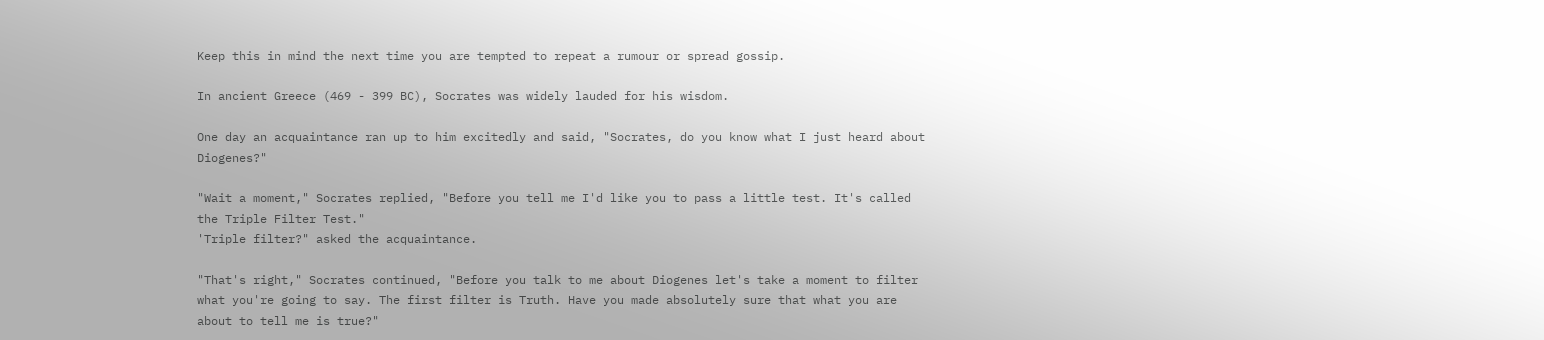Keep this in mind the next time you are tempted to repeat a rumour or spread gossip.

In ancient Greece (469 - 399 BC), Socrates was widely lauded for his wisdom.

One day an acquaintance ran up to him excitedly and said, "Socrates, do you know what I just heard about Diogenes?"

"Wait a moment," Socrates replied, "Before you tell me I'd like you to pass a little test. It's called the Triple Filter Test."
'Triple filter?" asked the acquaintance.

"That's right," Socrates continued, "Before you talk to me about Diogenes let's take a moment to filter what you're going to say. The first filter is Truth. Have you made absolutely sure that what you are about to tell me is true?"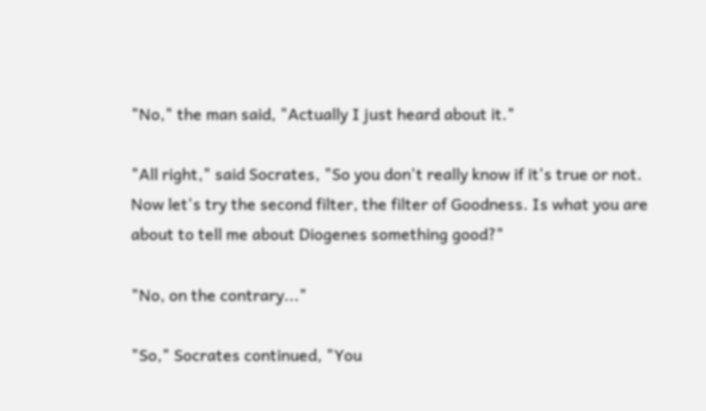"No," the man said, "Actually I just heard about it."

"All right," said Socrates, "So you don't really know if it's true or not. Now let's try the second filter, the filter of Goodness. Is what you are about to tell me about Diogenes something good?"

"No, on the contrary..."

"So," Socrates continued, "You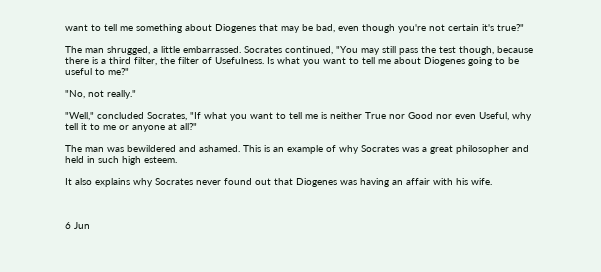want to tell me something about Diogenes that may be bad, even though you're not certain it's true?"

The man shrugged, a little embarrassed. Socrates continued, "You may still pass the test though, because there is a third filter, the filter of Usefulness. Is what you want to tell me about Diogenes going to be useful to me?"

"No, not really."

"Well," concluded Socrates, "If what you want to tell me is neither True nor Good nor even Useful, why tell it to me or anyone at all?"

The man was bewildered and ashamed. This is an example of why Socrates was a great philosopher and held in such high esteem.

It also explains why Socrates never found out that Diogenes was having an affair with his wife.



6 Jun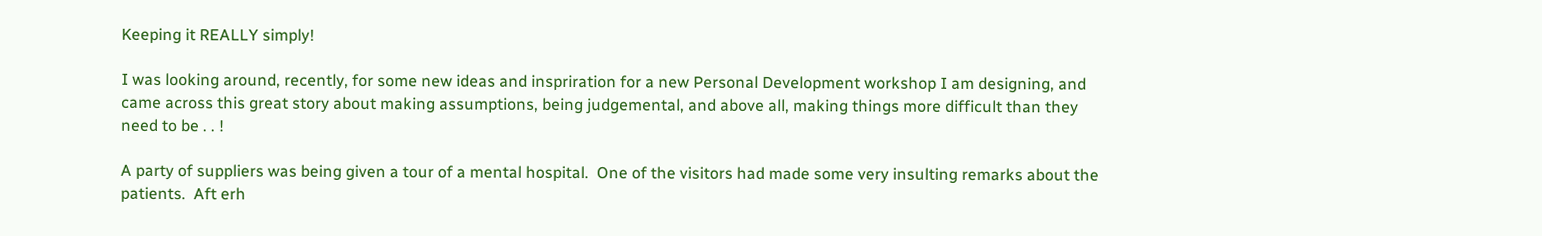Keeping it REALLY simply!

I was looking around, recently, for some new ideas and inspriration for a new Personal Development workshop I am designing, and came across this great story about making assumptions, being judgemental, and above all, making things more difficult than they need to be . . !

A party of suppliers was being given a tour of a mental hospital.  One of the visitors had made some very insulting remarks about the patients.  Aft erh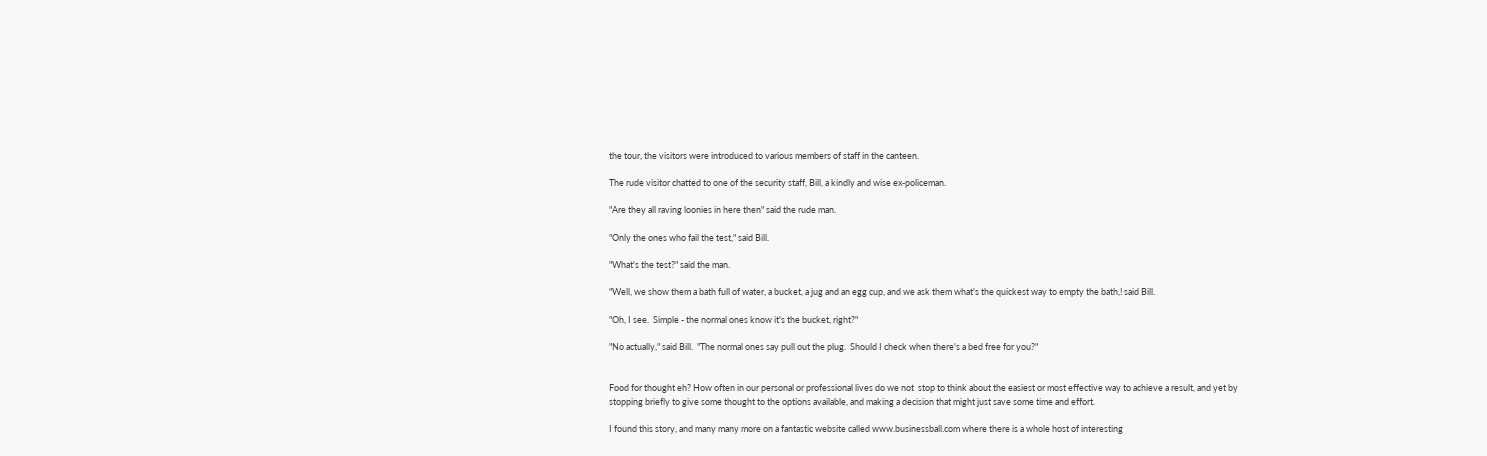the tour, the visitors were introduced to various members of staff in the canteen.

The rude visitor chatted to one of the security staff, Bill, a kindly and wise ex-policeman.

"Are they all raving loonies in here then" said the rude man.

"Only the ones who fail the test," said Bill.

"What's the test?" said the man.

"Well, we show them a bath full of water, a bucket, a jug and an egg cup, and we ask them what's the quickest way to empty the bath,! said Bill.

"Oh, I see.  Simple - the normal ones know it's the bucket, right?"

"No actually," said Bill.  "The normal ones say pull out the plug.  Should I check when there's a bed free for you?"


Food for thought eh? How often in our personal or professional lives do we not  stop to think about the easiest or most effective way to achieve a result, and yet by stopping briefly to give some thought to the options available, and making a decision that might just save some time and effort.

I found this story, and many many more on a fantastic website called www.businessball.com where there is a whole host of interesting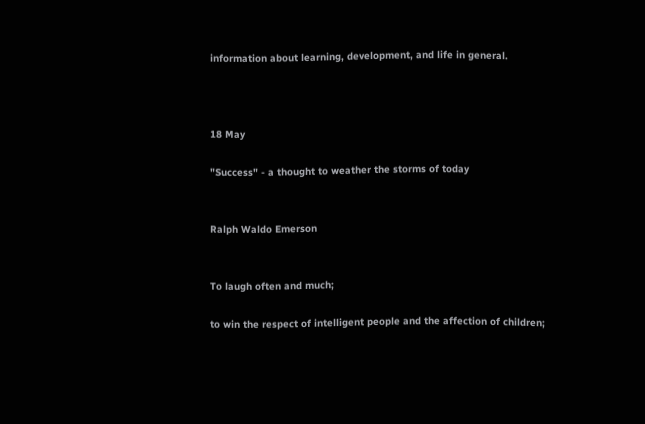information about learning, development, and life in general.



18 May

"Success" - a thought to weather the storms of today


Ralph Waldo Emerson


To laugh often and much;

to win the respect of intelligent people and the affection of children;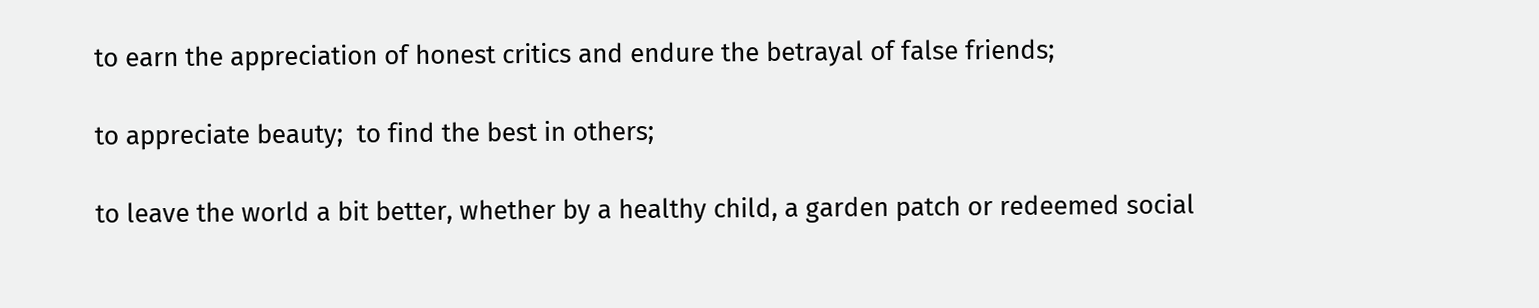to earn the appreciation of honest critics and endure the betrayal of false friends;

to appreciate beauty;  to find the best in others;

to leave the world a bit better, whether by a healthy child, a garden patch or redeemed social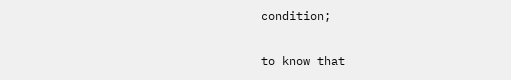condition;

to know that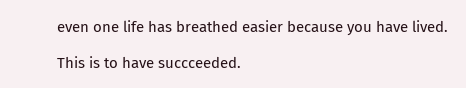even one life has breathed easier because you have lived.

This is to have succceeded.